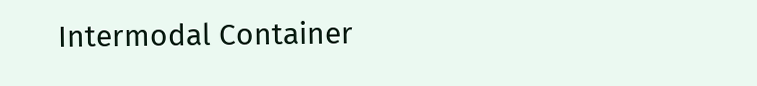Intermodal Container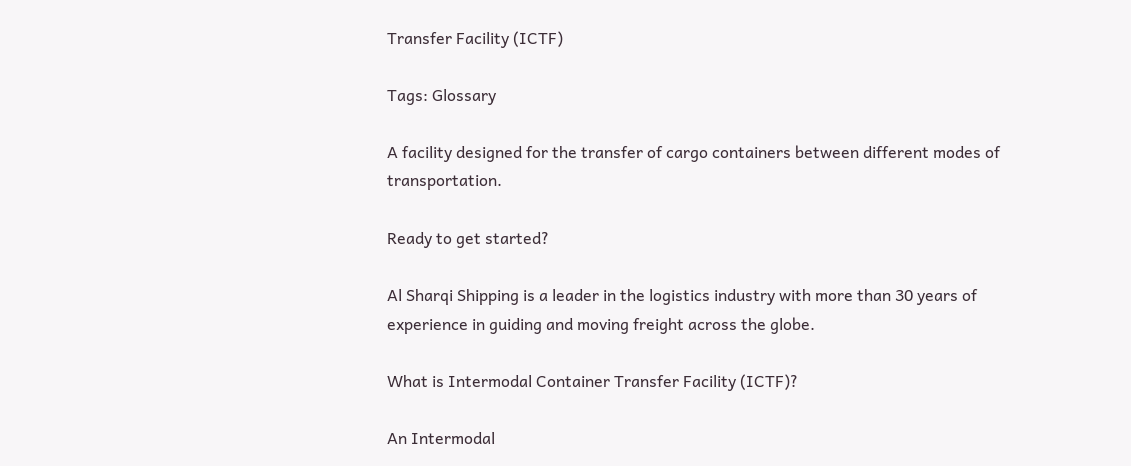Transfer Facility (ICTF)

Tags: Glossary

A facility designed for the transfer of cargo containers between different modes of transportation.

Ready to get started?

Al Sharqi Shipping is a leader in the logistics industry with more than 30 years of experience in guiding and moving freight across the globe.

What is Intermodal Container Transfer Facility (ICTF)?

An Intermodal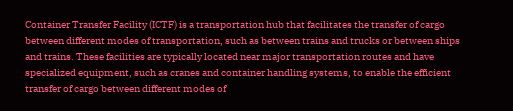Container Transfer Facility (ICTF) is a transportation hub that facilitates the transfer of cargo between different modes of transportation, such as between trains and trucks or between ships and trains. These facilities are typically located near major transportation routes and have specialized equipment, such as cranes and container handling systems, to enable the efficient transfer of cargo between different modes of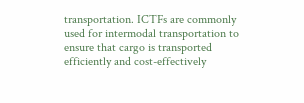transportation. ICTFs are commonly used for intermodal transportation to ensure that cargo is transported efficiently and cost-effectively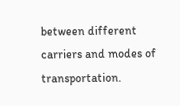between different carriers and modes of transportation.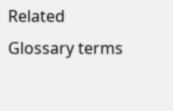Related Glossary terms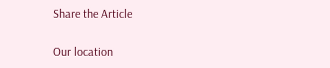Share the Article

Our location